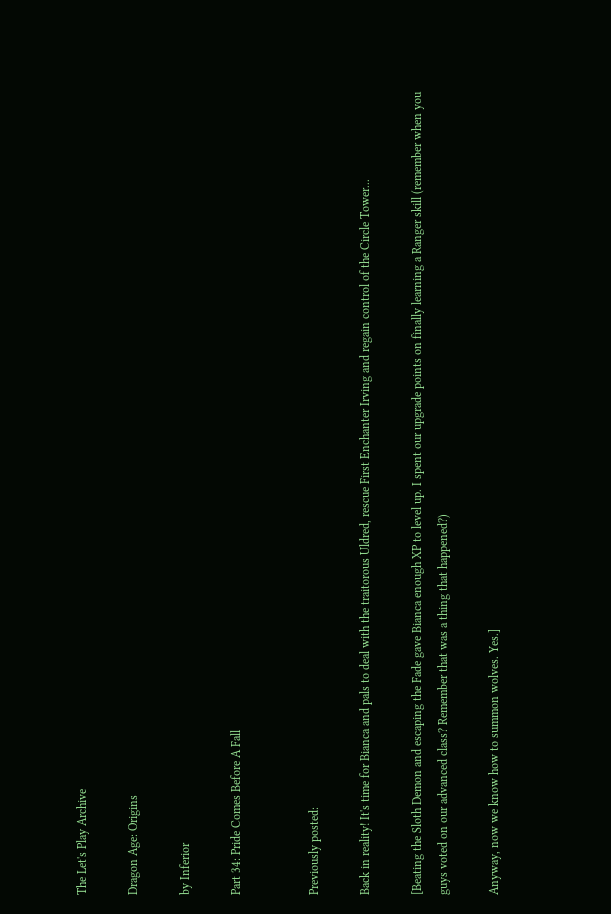The Let's Play Archive

Dragon Age: Origins

by Inferior

Part 34: Pride Comes Before A Fall


Previously posted:

Back in reality! It's time for Bianca and pals to deal with the traitorous Uldred, rescue First Enchanter Irving and regain control of the Circle Tower...

[Beating the Sloth Demon and escaping the Fade gave Bianca enough XP to level up. I spent our upgrade points on finally learning a Ranger skill (remember when you guys voted on our advanced class? Remember that was a thing that happened?)

Anyway, now we know how to summon wolves. Yes.]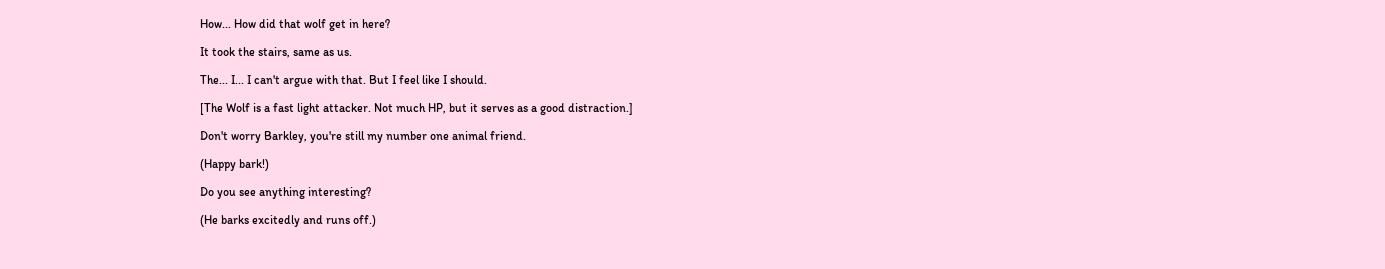How... How did that wolf get in here?

It took the stairs, same as us.

The... I... I can't argue with that. But I feel like I should.

[The Wolf is a fast light attacker. Not much HP, but it serves as a good distraction.]

Don't worry Barkley, you're still my number one animal friend.

(Happy bark!)

Do you see anything interesting?

(He barks excitedly and runs off.)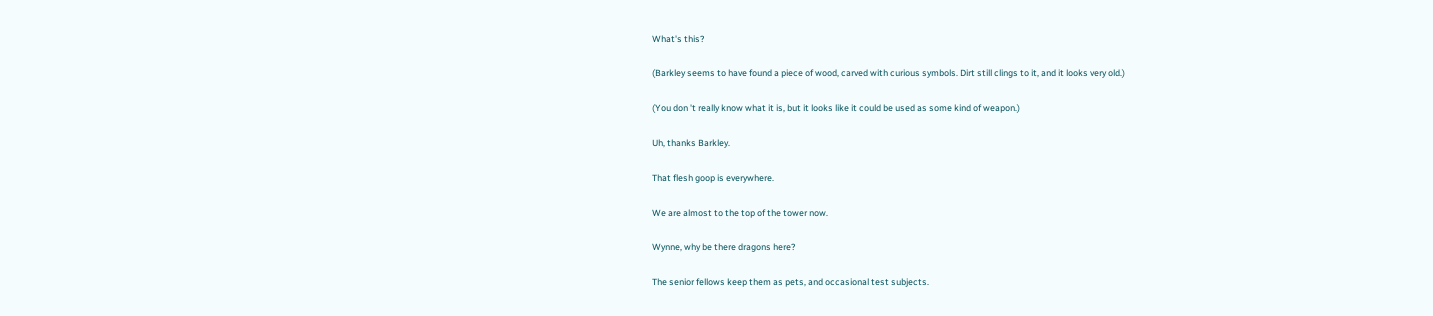What's this?

(Barkley seems to have found a piece of wood, carved with curious symbols. Dirt still clings to it, and it looks very old.)

(You don 't really know what it is, but it looks like it could be used as some kind of weapon.)

Uh, thanks Barkley.

That flesh goop is everywhere.

We are almost to the top of the tower now.

Wynne, why be there dragons here?

The senior fellows keep them as pets, and occasional test subjects.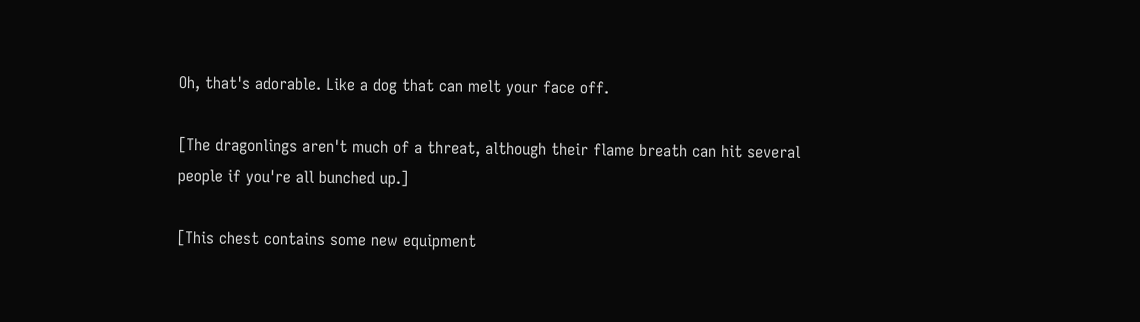Oh, that's adorable. Like a dog that can melt your face off.

[The dragonlings aren't much of a threat, although their flame breath can hit several people if you're all bunched up.]

[This chest contains some new equipment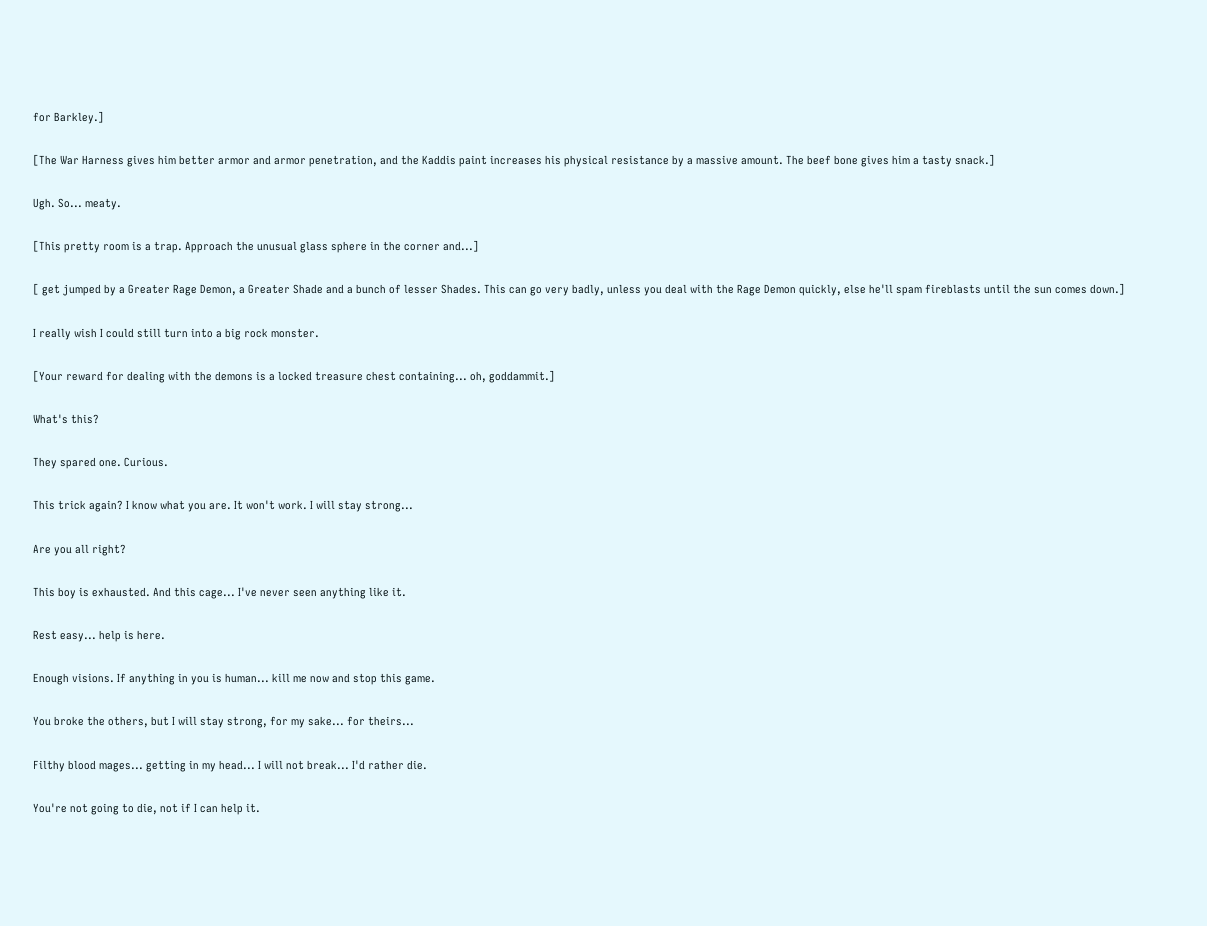for Barkley.]

[The War Harness gives him better armor and armor penetration, and the Kaddis paint increases his physical resistance by a massive amount. The beef bone gives him a tasty snack.]

Ugh. So... meaty.

[This pretty room is a trap. Approach the unusual glass sphere in the corner and...]

[ get jumped by a Greater Rage Demon, a Greater Shade and a bunch of lesser Shades. This can go very badly, unless you deal with the Rage Demon quickly, else he'll spam fireblasts until the sun comes down.]

I really wish I could still turn into a big rock monster.

[Your reward for dealing with the demons is a locked treasure chest containing... oh, goddammit.]

What's this?

They spared one. Curious.

This trick again? I know what you are. It won't work. I will stay strong...

Are you all right?

This boy is exhausted. And this cage... I've never seen anything like it.

Rest easy... help is here.

Enough visions. If anything in you is human... kill me now and stop this game.

You broke the others, but I will stay strong, for my sake... for theirs...

Filthy blood mages... getting in my head... I will not break... I'd rather die.

You're not going to die, not if I can help it.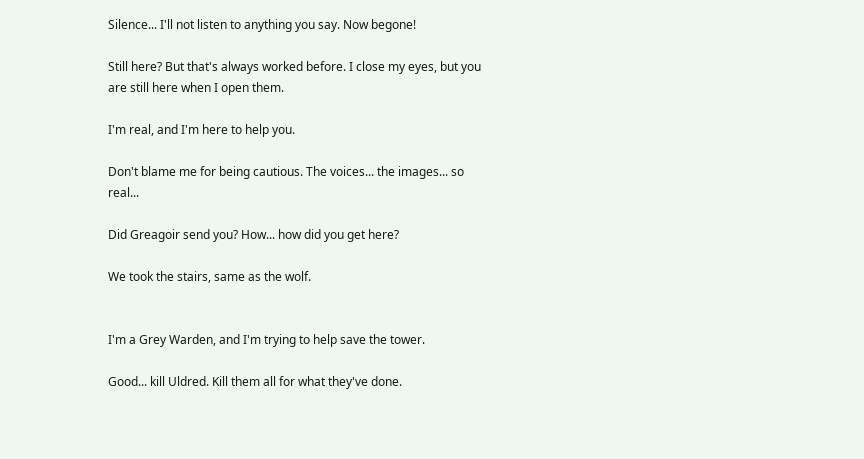Silence... I'll not listen to anything you say. Now begone!

Still here? But that's always worked before. I close my eyes, but you are still here when I open them.

I'm real, and I'm here to help you.

Don't blame me for being cautious. The voices... the images... so real...

Did Greagoir send you? How... how did you get here?

We took the stairs, same as the wolf.


I'm a Grey Warden, and I'm trying to help save the tower.

Good... kill Uldred. Kill them all for what they've done.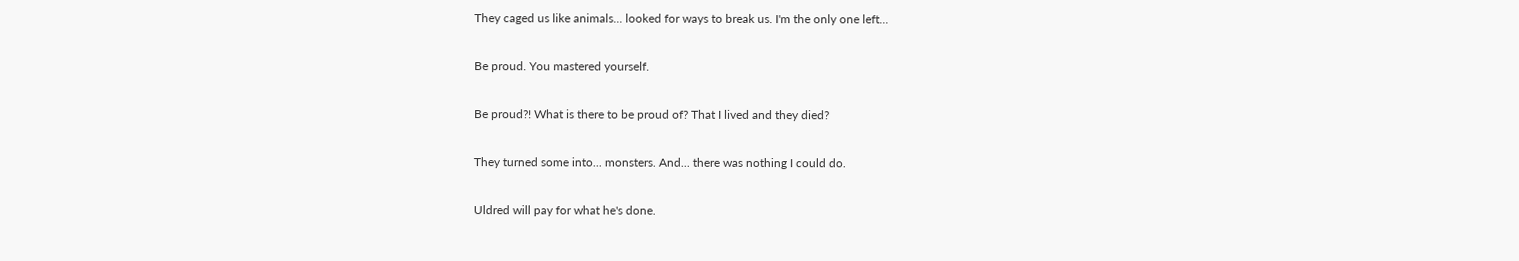They caged us like animals... looked for ways to break us. I'm the only one left...

Be proud. You mastered yourself.

Be proud?! What is there to be proud of? That I lived and they died?

They turned some into... monsters. And... there was nothing I could do.

Uldred will pay for what he's done.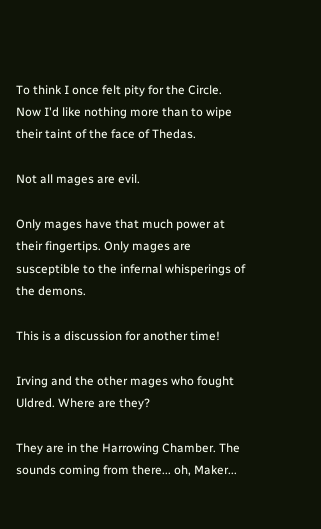To think I once felt pity for the Circle. Now I'd like nothing more than to wipe their taint of the face of Thedas.

Not all mages are evil.

Only mages have that much power at their fingertips. Only mages are susceptible to the infernal whisperings of the demons.

This is a discussion for another time!

Irving and the other mages who fought Uldred. Where are they?

They are in the Harrowing Chamber. The sounds coming from there... oh, Maker...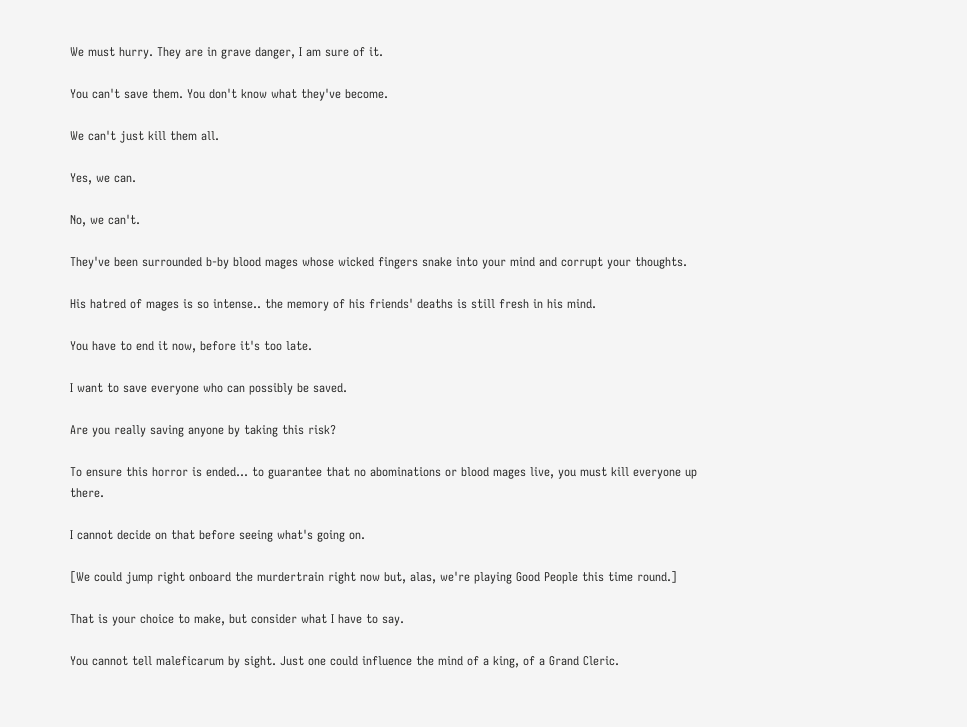We must hurry. They are in grave danger, I am sure of it.

You can't save them. You don't know what they've become.

We can't just kill them all.

Yes, we can.

No, we can't.

They've been surrounded b-by blood mages whose wicked fingers snake into your mind and corrupt your thoughts.

His hatred of mages is so intense.. the memory of his friends' deaths is still fresh in his mind.

You have to end it now, before it's too late.

I want to save everyone who can possibly be saved.

Are you really saving anyone by taking this risk?

To ensure this horror is ended... to guarantee that no abominations or blood mages live, you must kill everyone up there.

I cannot decide on that before seeing what's going on.

[We could jump right onboard the murdertrain right now but, alas, we're playing Good People this time round.]

That is your choice to make, but consider what I have to say.

You cannot tell maleficarum by sight. Just one could influence the mind of a king, of a Grand Cleric.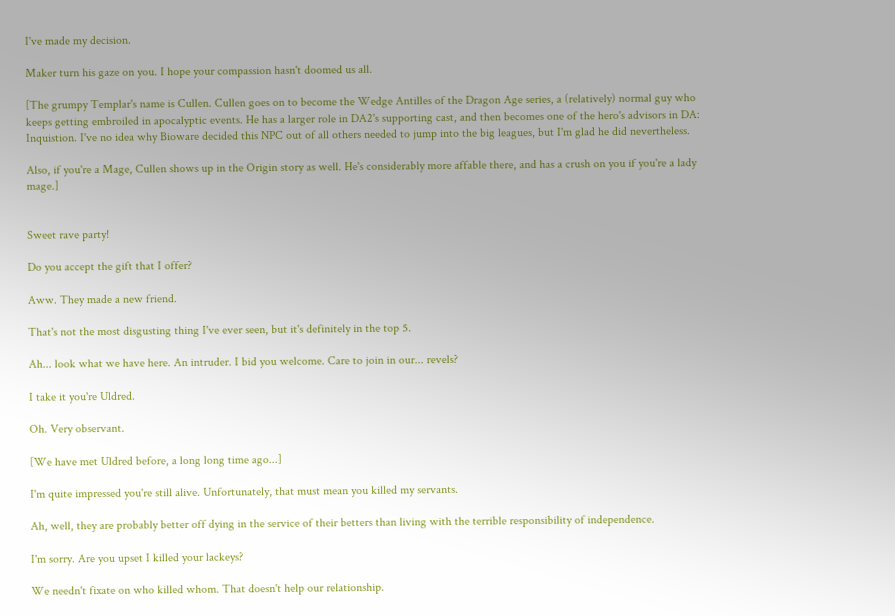I've made my decision.

Maker turn his gaze on you. I hope your compassion hasn't doomed us all.

[The grumpy Templar's name is Cullen. Cullen goes on to become the Wedge Antilles of the Dragon Age series, a (relatively) normal guy who keeps getting embroiled in apocalyptic events. He has a larger role in DA2's supporting cast, and then becomes one of the hero's advisors in DA: Inquistion. I've no idea why Bioware decided this NPC out of all others needed to jump into the big leagues, but I'm glad he did nevertheless.

Also, if you're a Mage, Cullen shows up in the Origin story as well. He's considerably more affable there, and has a crush on you if you're a lady mage.]


Sweet rave party!

Do you accept the gift that I offer?

Aww. They made a new friend.

That's not the most disgusting thing I've ever seen, but it's definitely in the top 5.

Ah... look what we have here. An intruder. I bid you welcome. Care to join in our... revels?

I take it you're Uldred.

Oh. Very observant.

[We have met Uldred before, a long long time ago...]

I'm quite impressed you're still alive. Unfortunately, that must mean you killed my servants.

Ah, well, they are probably better off dying in the service of their betters than living with the terrible responsibility of independence.

I'm sorry. Are you upset I killed your lackeys?

We needn't fixate on who killed whom. That doesn't help our relationship.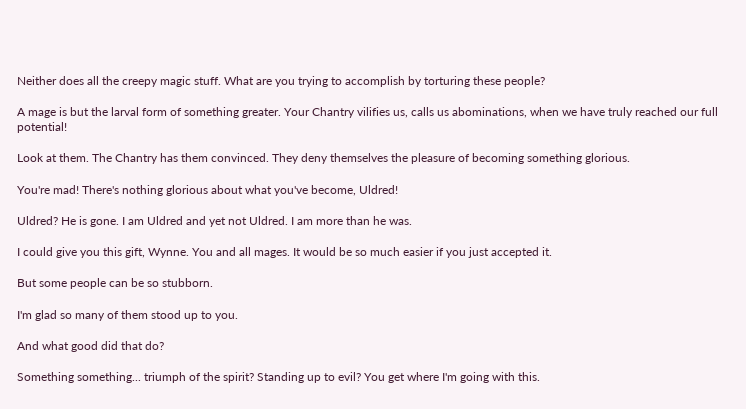Neither does all the creepy magic stuff. What are you trying to accomplish by torturing these people?

A mage is but the larval form of something greater. Your Chantry vilifies us, calls us abominations, when we have truly reached our full potential!

Look at them. The Chantry has them convinced. They deny themselves the pleasure of becoming something glorious.

You're mad! There's nothing glorious about what you've become, Uldred!

Uldred? He is gone. I am Uldred and yet not Uldred. I am more than he was.

I could give you this gift, Wynne. You and all mages. It would be so much easier if you just accepted it.

But some people can be so stubborn.

I'm glad so many of them stood up to you.

And what good did that do?

Something something... triumph of the spirit? Standing up to evil? You get where I'm going with this.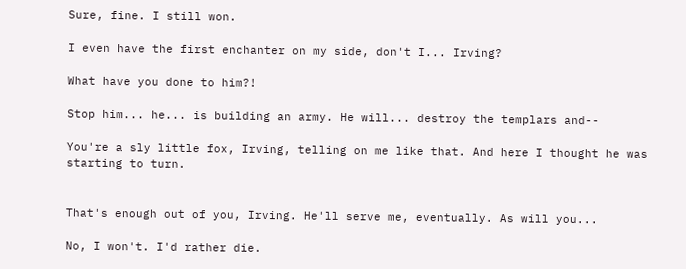Sure, fine. I still won.

I even have the first enchanter on my side, don't I... Irving?

What have you done to him?!

Stop him... he... is building an army. He will... destroy the templars and--

You're a sly little fox, Irving, telling on me like that. And here I thought he was starting to turn.


That's enough out of you, Irving. He'll serve me, eventually. As will you...

No, I won't. I'd rather die.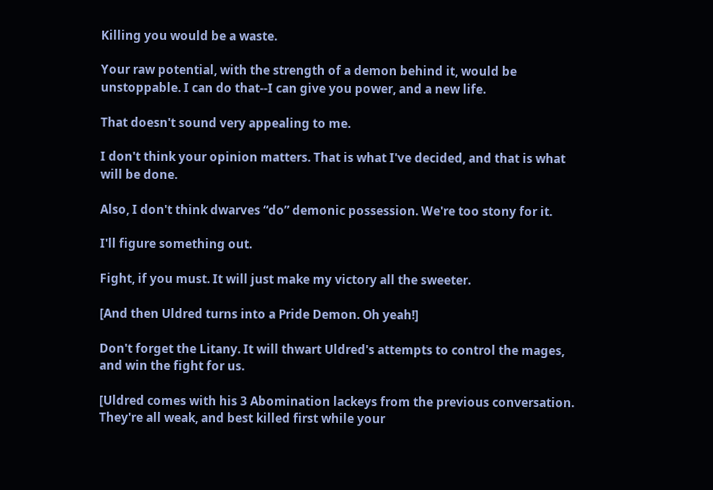Killing you would be a waste.

Your raw potential, with the strength of a demon behind it, would be unstoppable. I can do that--I can give you power, and a new life.

That doesn't sound very appealing to me.

I don't think your opinion matters. That is what I've decided, and that is what will be done.

Also, I don't think dwarves “do” demonic possession. We're too stony for it.

I'll figure something out.

Fight, if you must. It will just make my victory all the sweeter.

[And then Uldred turns into a Pride Demon. Oh yeah!]

Don't forget the Litany. It will thwart Uldred's attempts to control the mages, and win the fight for us.

[Uldred comes with his 3 Abomination lackeys from the previous conversation. They're all weak, and best killed first while your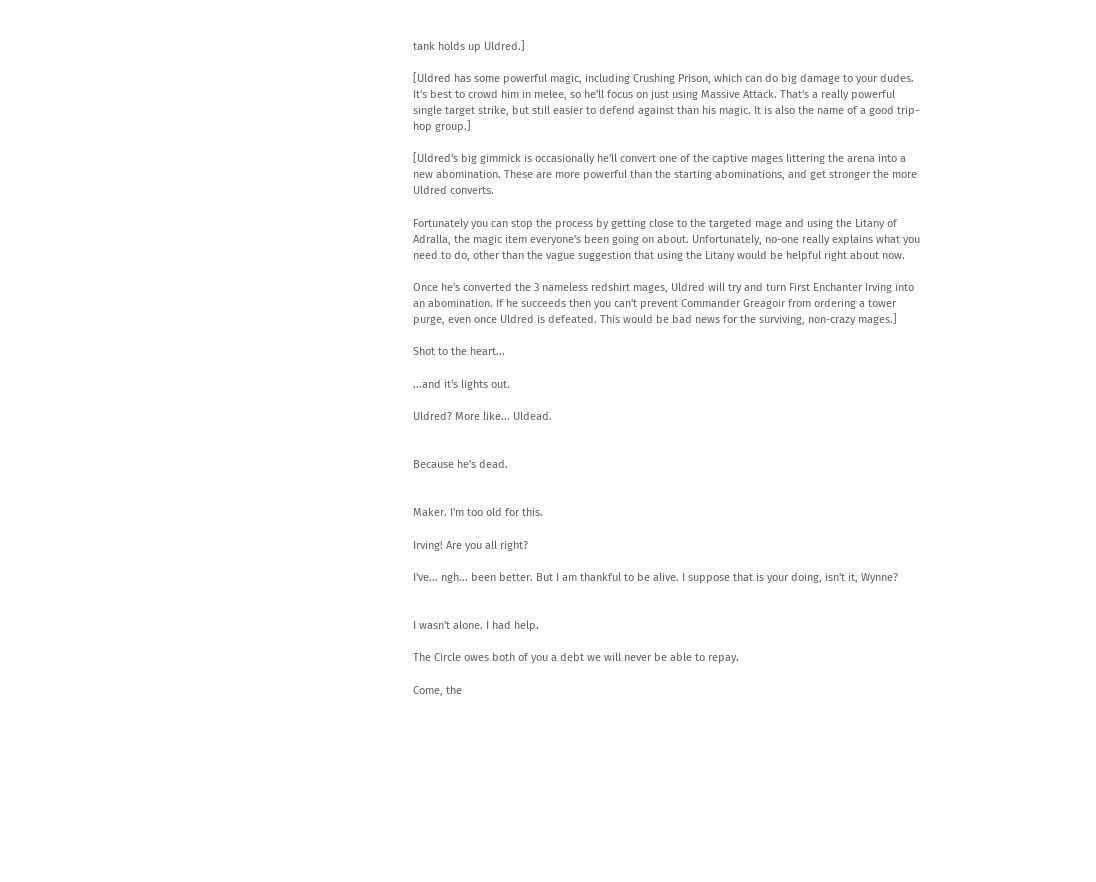tank holds up Uldred.]

[Uldred has some powerful magic, including Crushing Prison, which can do big damage to your dudes. It's best to crowd him in melee, so he'll focus on just using Massive Attack. That's a really powerful single target strike, but still easier to defend against than his magic. It is also the name of a good trip-hop group.]

[Uldred's big gimmick is occasionally he'll convert one of the captive mages littering the arena into a new abomination. These are more powerful than the starting abominations, and get stronger the more Uldred converts.

Fortunately you can stop the process by getting close to the targeted mage and using the Litany of Adralla, the magic item everyone's been going on about. Unfortunately, no-one really explains what you need to do, other than the vague suggestion that using the Litany would be helpful right about now.

Once he's converted the 3 nameless redshirt mages, Uldred will try and turn First Enchanter Irving into an abomination. If he succeeds then you can't prevent Commander Greagoir from ordering a tower purge, even once Uldred is defeated. This would be bad news for the surviving, non-crazy mages.]

Shot to the heart...

...and it's lights out.

Uldred? More like... Uldead.


Because he's dead.


Maker. I'm too old for this.

Irving! Are you all right?

I've... ngh... been better. But I am thankful to be alive. I suppose that is your doing, isn't it, Wynne?


I wasn't alone. I had help.

The Circle owes both of you a debt we will never be able to repay.

Come, the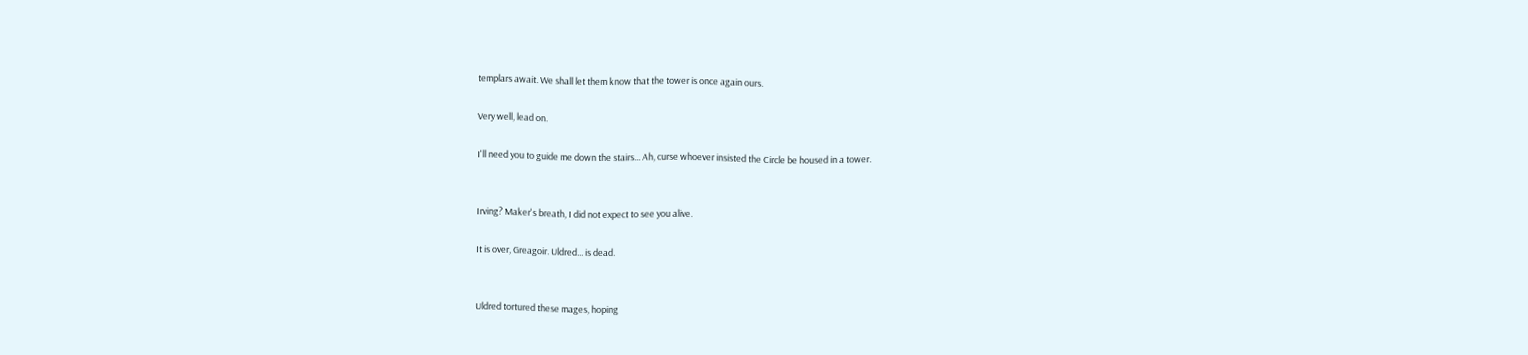templars await. We shall let them know that the tower is once again ours.

Very well, lead on.

I'll need you to guide me down the stairs... Ah, curse whoever insisted the Circle be housed in a tower.


Irving? Maker's breath, I did not expect to see you alive.

It is over, Greagoir. Uldred... is dead.


Uldred tortured these mages, hoping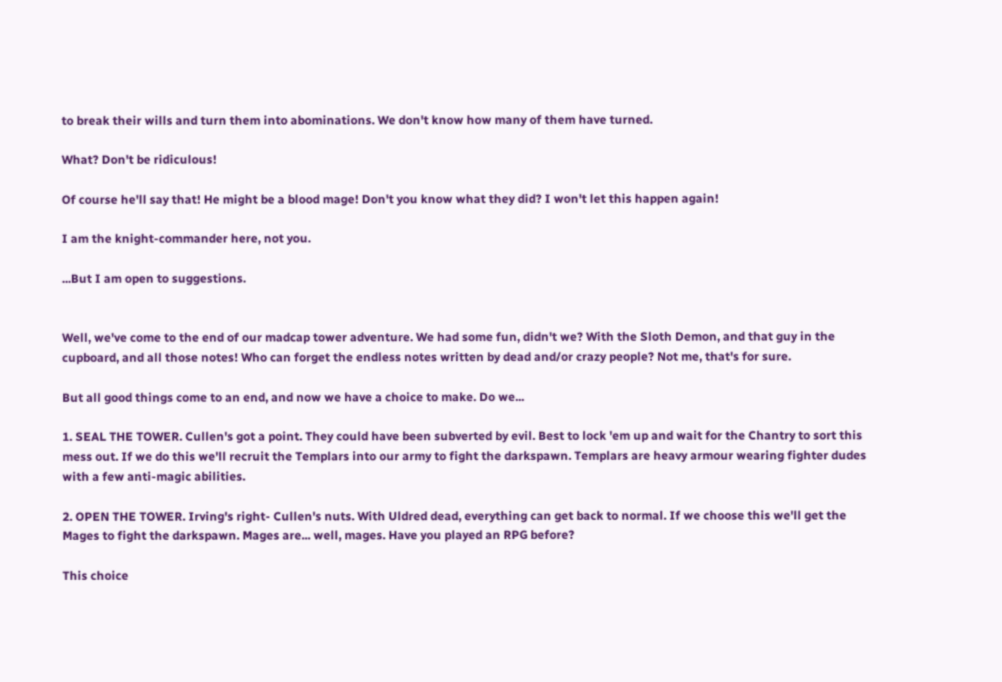to break their wills and turn them into abominations. We don't know how many of them have turned.

What? Don't be ridiculous!

Of course he'll say that! He might be a blood mage! Don't you know what they did? I won't let this happen again!

I am the knight-commander here, not you.

...But I am open to suggestions.


Well, we've come to the end of our madcap tower adventure. We had some fun, didn't we? With the Sloth Demon, and that guy in the cupboard, and all those notes! Who can forget the endless notes written by dead and/or crazy people? Not me, that's for sure.

But all good things come to an end, and now we have a choice to make. Do we...

1. SEAL THE TOWER. Cullen's got a point. They could have been subverted by evil. Best to lock 'em up and wait for the Chantry to sort this mess out. If we do this we'll recruit the Templars into our army to fight the darkspawn. Templars are heavy armour wearing fighter dudes with a few anti-magic abilities.

2. OPEN THE TOWER. Irving's right- Cullen's nuts. With Uldred dead, everything can get back to normal. If we choose this we'll get the Mages to fight the darkspawn. Mages are... well, mages. Have you played an RPG before?

This choice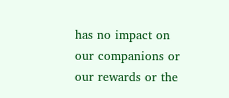has no impact on our companions or our rewards or the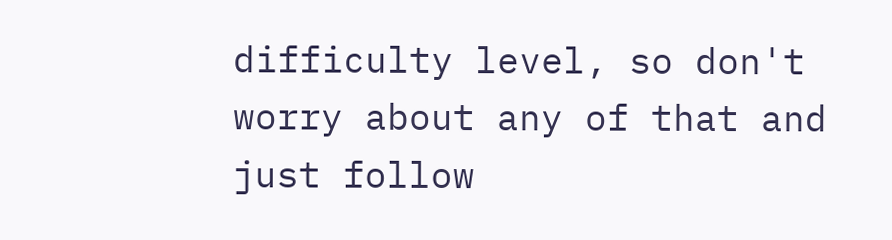difficulty level, so don't worry about any of that and just follow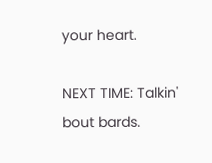your heart.

NEXT TIME: Talkin' bout bards.